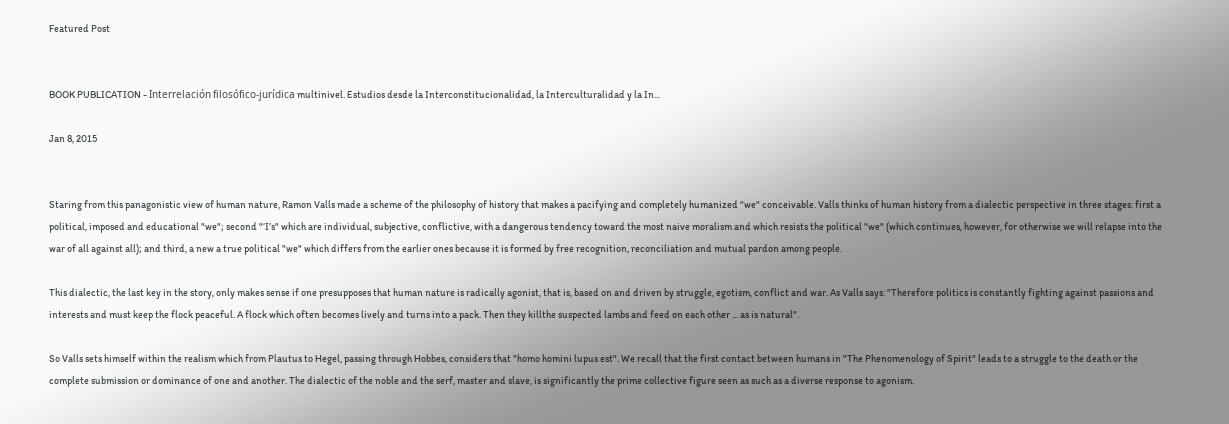Featured Post


BOOK PUBLICATION - Interrelación filosófico-jurídica multinivel. Estudios desde la Interconstitucionalidad, la Interculturalidad y la In...

Jan 8, 2015


Staring from this panagonistic view of human nature, Ramon Valls made a scheme of the philosophy of history that makes a pacifying and completely humanized "we" conceivable. Valls thinks of human history from a dialectic perspective in three stages: first a political, imposed and educational "we"; second "‘I’s" which are individual, subjective, conflictive, with a dangerous tendency toward the most naive moralism and which resists the political "we" (which continues, however, for otherwise we will relapse into the war of all against all); and third, a new a true political "we" which differs from the earlier ones because it is formed by free recognition, reconciliation and mutual pardon among people.

This dialectic, the last key in the story, only makes sense if one presupposes that human nature is radically agonist, that is, based on and driven by struggle, egotism, conflict and war. As Valls says: "Therefore politics is constantly fighting against passions and interests and must keep the flock peaceful. A flock which often becomes lively and turns into a pack. Then they killthe suspected lambs and feed on each other ... as is natural".

So Valls sets himself within the realism which from Plautus to Hegel, passing through Hobbes, considers that "homo homini lupus est". We recall that the first contact between humans in "The Phenomenology of Spirit" leads to a struggle to the death or the complete submission or dominance of one and another. The dialectic of the noble and the serf, master and slave, is significantly the prime collective figure seen as such as a diverse response to agonism.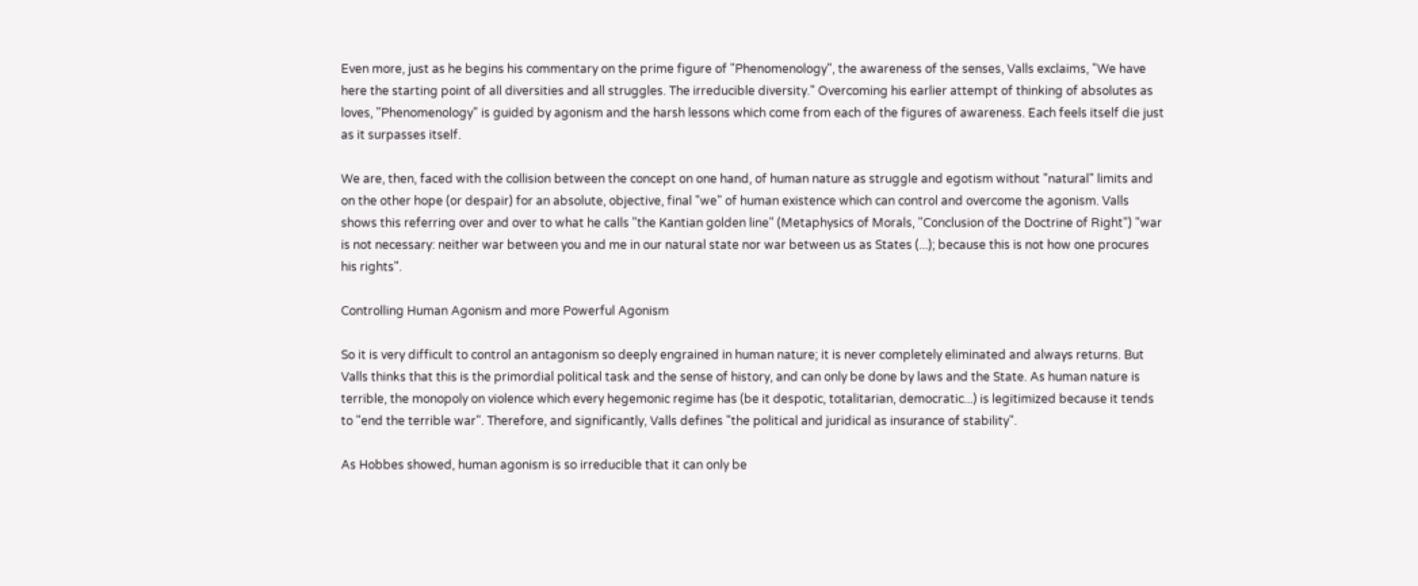Even more, just as he begins his commentary on the prime figure of "Phenomenology", the awareness of the senses, Valls exclaims, "We have here the starting point of all diversities and all struggles. The irreducible diversity." Overcoming his earlier attempt of thinking of absolutes as loves, "Phenomenology" is guided by agonism and the harsh lessons which come from each of the figures of awareness. Each feels itself die just as it surpasses itself.

We are, then, faced with the collision between the concept on one hand, of human nature as struggle and egotism without "natural" limits and on the other hope (or despair) for an absolute, objective, final "we" of human existence which can control and overcome the agonism. Valls shows this referring over and over to what he calls "the Kantian golden line" (Metaphysics of Morals, "Conclusion of the Doctrine of Right") "war is not necessary: neither war between you and me in our natural state nor war between us as States (...); because this is not how one procures his rights".

Controlling Human Agonism and more Powerful Agonism

So it is very difficult to control an antagonism so deeply engrained in human nature; it is never completely eliminated and always returns. But Valls thinks that this is the primordial political task and the sense of history, and can only be done by laws and the State. As human nature is terrible, the monopoly on violence which every hegemonic regime has (be it despotic, totalitarian, democratic...) is legitimized because it tends to "end the terrible war". Therefore, and significantly, Valls defines "the political and juridical as insurance of stability".

As Hobbes showed, human agonism is so irreducible that it can only be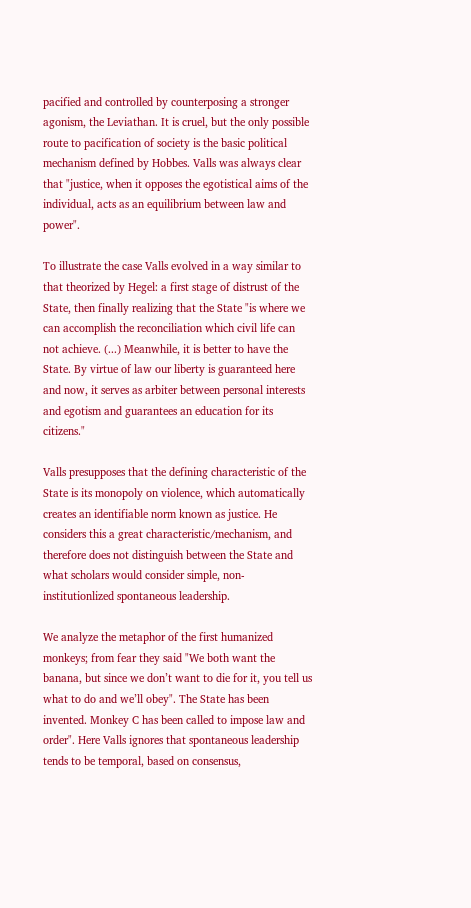pacified and controlled by counterposing a stronger agonism, the Leviathan. It is cruel, but the only possible route to pacification of society is the basic political mechanism defined by Hobbes. Valls was always clear that "justice, when it opposes the egotistical aims of the individual, acts as an equilibrium between law and power".

To illustrate the case Valls evolved in a way similar to that theorized by Hegel: a first stage of distrust of the State, then finally realizing that the State "is where we can accomplish the reconciliation which civil life can not achieve. (...) Meanwhile, it is better to have the State. By virtue of law our liberty is guaranteed here and now, it serves as arbiter between personal interests and egotism and guarantees an education for its citizens."

Valls presupposes that the defining characteristic of the State is its monopoly on violence, which automatically creates an identifiable norm known as justice. He considers this a great characteristic/mechanism, and therefore does not distinguish between the State and what scholars would consider simple, non-institutionlized spontaneous leadership.

We analyze the metaphor of the first humanized monkeys; from fear they said "We both want the banana, but since we don’t want to die for it, you tell us what to do and we’ll obey". The State has been invented. Monkey C has been called to impose law and order". Here Valls ignores that spontaneous leadership tends to be temporal, based on consensus,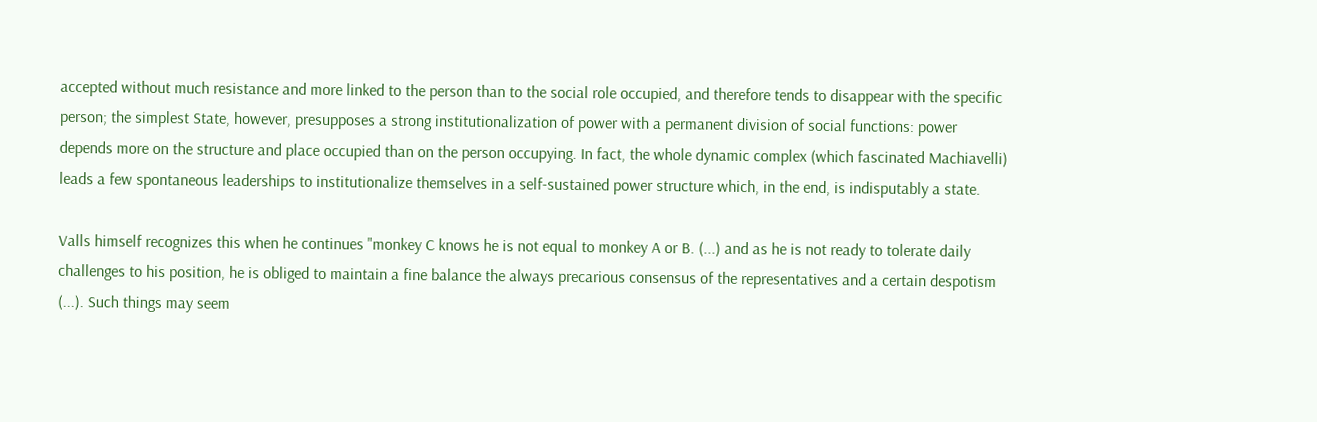accepted without much resistance and more linked to the person than to the social role occupied, and therefore tends to disappear with the specific person; the simplest State, however, presupposes a strong institutionalization of power with a permanent division of social functions: power depends more on the structure and place occupied than on the person occupying. In fact, the whole dynamic complex (which fascinated Machiavelli) leads a few spontaneous leaderships to institutionalize themselves in a self-sustained power structure which, in the end, is indisputably a state.

Valls himself recognizes this when he continues "monkey C knows he is not equal to monkey A or B. (...) and as he is not ready to tolerate daily challenges to his position, he is obliged to maintain a fine balance the always precarious consensus of the representatives and a certain despotism (...). Such things may seem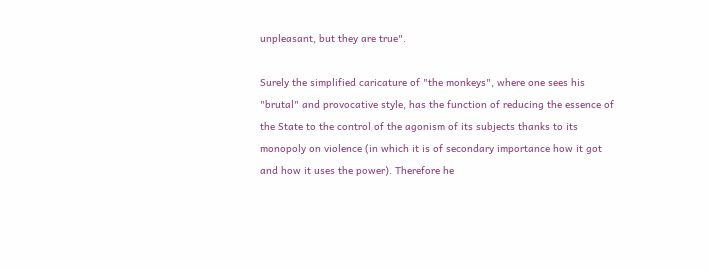unpleasant, but they are true".

Surely the simplified caricature of "the monkeys", where one sees his "brutal" and provocative style, has the function of reducing the essence of the State to the control of the agonism of its subjects thanks to its monopoly on violence (in which it is of secondary importance how it got and how it uses the power). Therefore he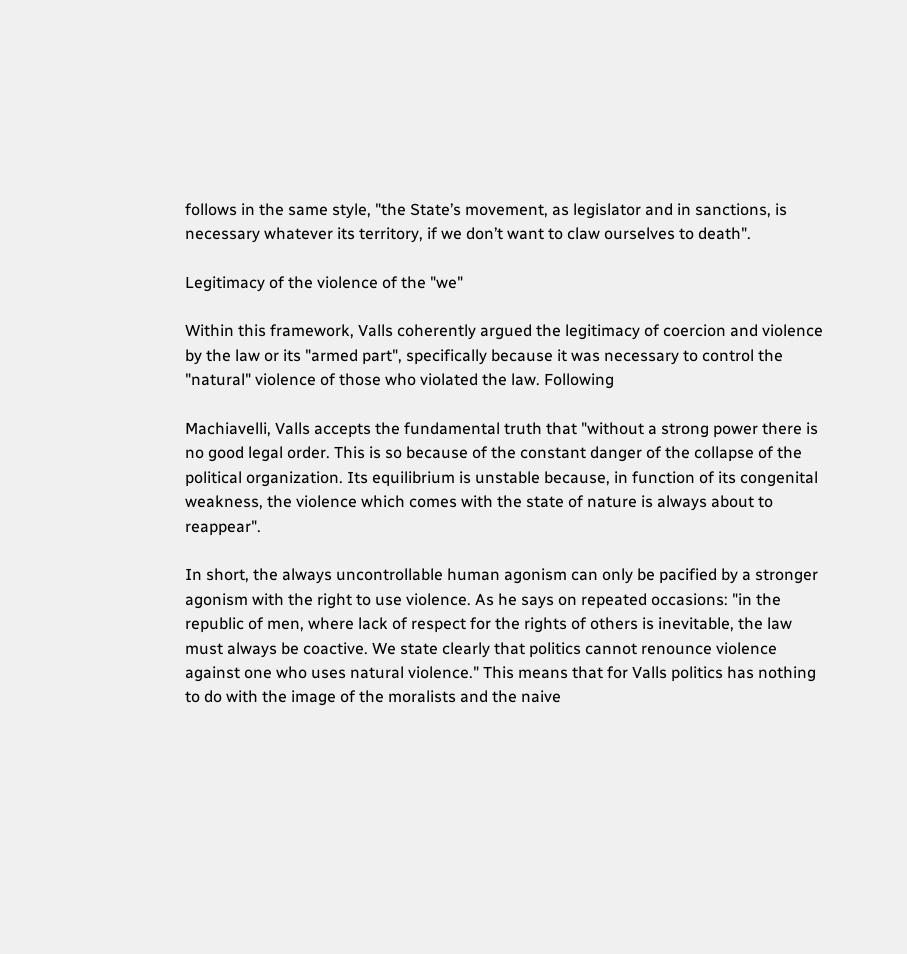follows in the same style, "the State’s movement, as legislator and in sanctions, is necessary whatever its territory, if we don’t want to claw ourselves to death".

Legitimacy of the violence of the "we"

Within this framework, Valls coherently argued the legitimacy of coercion and violence by the law or its "armed part", specifically because it was necessary to control the "natural" violence of those who violated the law. Following

Machiavelli, Valls accepts the fundamental truth that "without a strong power there is no good legal order. This is so because of the constant danger of the collapse of the political organization. Its equilibrium is unstable because, in function of its congenital weakness, the violence which comes with the state of nature is always about to reappear".

In short, the always uncontrollable human agonism can only be pacified by a stronger agonism with the right to use violence. As he says on repeated occasions: "in the republic of men, where lack of respect for the rights of others is inevitable, the law must always be coactive. We state clearly that politics cannot renounce violence against one who uses natural violence." This means that for Valls politics has nothing to do with the image of the moralists and the naive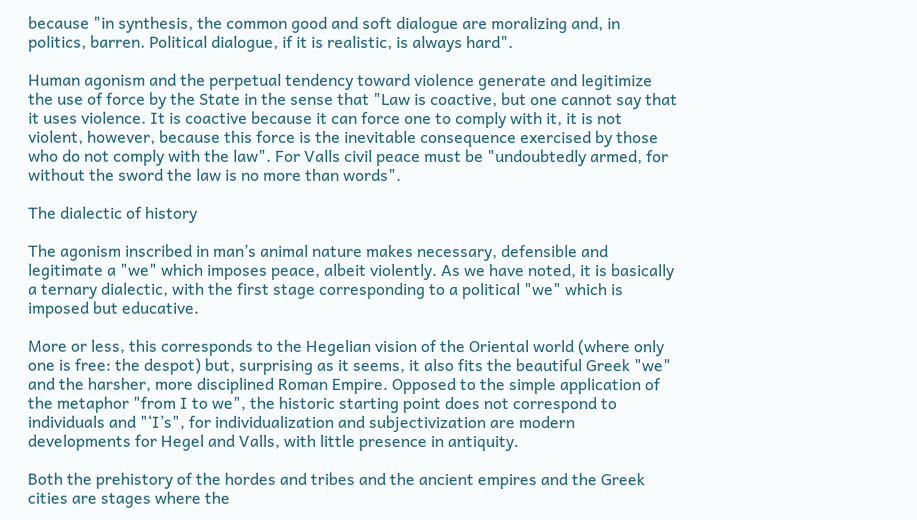because "in synthesis, the common good and soft dialogue are moralizing and, in politics, barren. Political dialogue, if it is realistic, is always hard".

Human agonism and the perpetual tendency toward violence generate and legitimize the use of force by the State in the sense that "Law is coactive, but one cannot say that it uses violence. It is coactive because it can force one to comply with it, it is not violent, however, because this force is the inevitable consequence exercised by those who do not comply with the law". For Valls civil peace must be "undoubtedly armed, for without the sword the law is no more than words".

The dialectic of history

The agonism inscribed in man’s animal nature makes necessary, defensible and legitimate a "we" which imposes peace, albeit violently. As we have noted, it is basically a ternary dialectic, with the first stage corresponding to a political "we" which is imposed but educative.

More or less, this corresponds to the Hegelian vision of the Oriental world (where only one is free: the despot) but, surprising as it seems, it also fits the beautiful Greek "we" and the harsher, more disciplined Roman Empire. Opposed to the simple application of the metaphor "from I to we", the historic starting point does not correspond to individuals and "‘I’s", for individualization and subjectivization are modern developments for Hegel and Valls, with little presence in antiquity.

Both the prehistory of the hordes and tribes and the ancient empires and the Greek cities are stages where the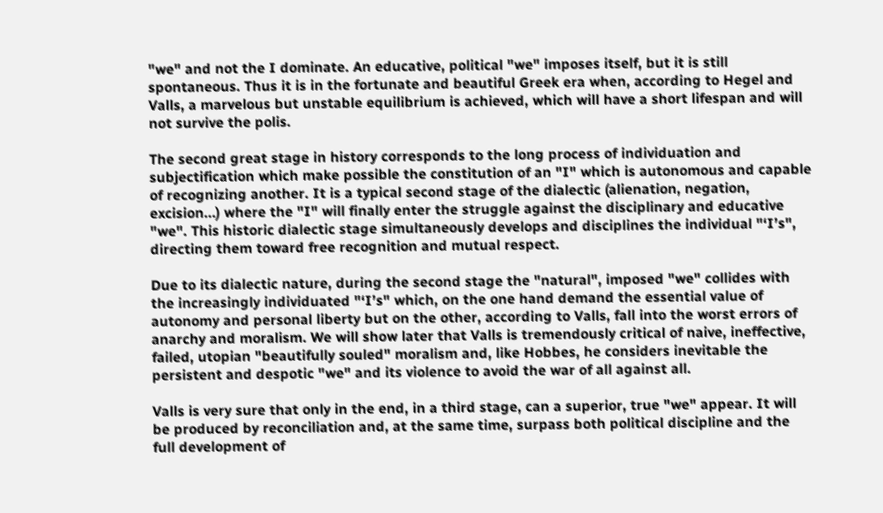"we" and not the I dominate. An educative, political "we" imposes itself, but it is still spontaneous. Thus it is in the fortunate and beautiful Greek era when, according to Hegel and Valls, a marvelous but unstable equilibrium is achieved, which will have a short lifespan and will not survive the polis.

The second great stage in history corresponds to the long process of individuation and subjectification which make possible the constitution of an "I" which is autonomous and capable of recognizing another. It is a typical second stage of the dialectic (alienation, negation, excision...) where the "I" will finally enter the struggle against the disciplinary and educative "we". This historic dialectic stage simultaneously develops and disciplines the individual "‘I’s", directing them toward free recognition and mutual respect.

Due to its dialectic nature, during the second stage the "natural", imposed "we" collides with the increasingly individuated "‘I’s" which, on the one hand demand the essential value of autonomy and personal liberty but on the other, according to Valls, fall into the worst errors of anarchy and moralism. We will show later that Valls is tremendously critical of naive, ineffective, failed, utopian "beautifully souled" moralism and, like Hobbes, he considers inevitable the persistent and despotic "we" and its violence to avoid the war of all against all.

Valls is very sure that only in the end, in a third stage, can a superior, true "we" appear. It will be produced by reconciliation and, at the same time, surpass both political discipline and the full development of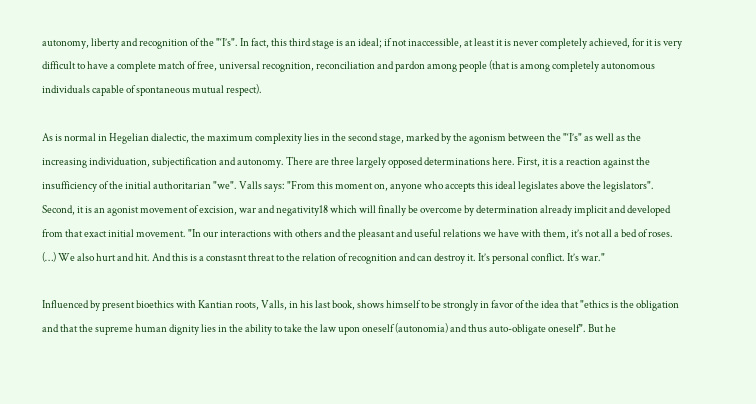autonomy, liberty and recognition of the "‘I’s". In fact, this third stage is an ideal; if not inaccessible, at least it is never completely achieved, for it is very difficult to have a complete match of free, universal recognition, reconciliation and pardon among people (that is among completely autonomous individuals capable of spontaneous mutual respect).

As is normal in Hegelian dialectic, the maximum complexity lies in the second stage, marked by the agonism between the "‘I’s" as well as the increasing individuation, subjectification and autonomy. There are three largely opposed determinations here. First, it is a reaction against the insufficiency of the initial authoritarian "we". Valls says: "From this moment on, anyone who accepts this ideal legislates above the legislators". Second, it is an agonist movement of excision, war and negativity18 which will finally be overcome by determination already implicit and developed from that exact initial movement. "In our interactions with others and the pleasant and useful relations we have with them, it’s not all a bed of roses. (…) We also hurt and hit. And this is a constasnt threat to the relation of recognition and can destroy it. It’s personal conflict. It’s war."

Influenced by present bioethics with Kantian roots, Valls, in his last book, shows himself to be strongly in favor of the idea that "ethics is the obligation and that the supreme human dignity lies in the ability to take the law upon oneself (autonomia) and thus auto-obligate oneself". But he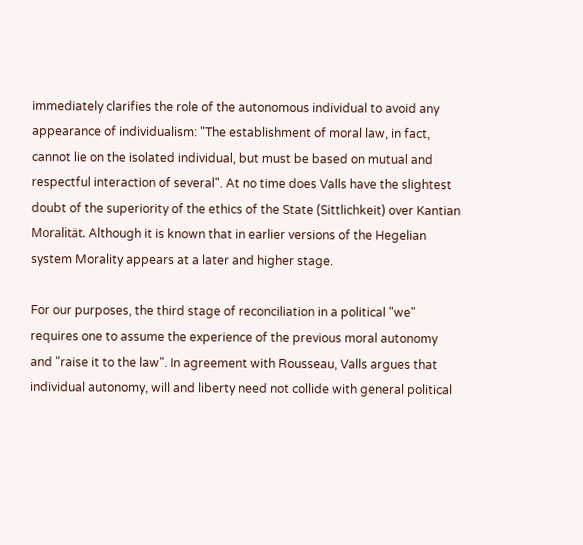immediately clarifies the role of the autonomous individual to avoid any appearance of individualism: "The establishment of moral law, in fact, cannot lie on the isolated individual, but must be based on mutual and respectful interaction of several". At no time does Valls have the slightest doubt of the superiority of the ethics of the State (Sittlichkeit) over Kantian Moralität. Although it is known that in earlier versions of the Hegelian system Morality appears at a later and higher stage.

For our purposes, the third stage of reconciliation in a political "we" requires one to assume the experience of the previous moral autonomy and "raise it to the law". In agreement with Rousseau, Valls argues that individual autonomy, will and liberty need not collide with general political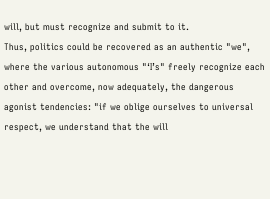will, but must recognize and submit to it.
Thus, politics could be recovered as an authentic "we", where the various autonomous "‘I’s" freely recognize each other and overcome, now adequately, the dangerous agonist tendencies: "if we oblige ourselves to universal respect, we understand that the will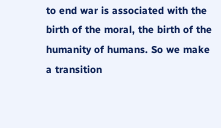to end war is associated with the birth of the moral, the birth of the humanity of humans. So we make a transition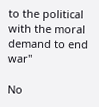to the political with the moral demand to end war"

No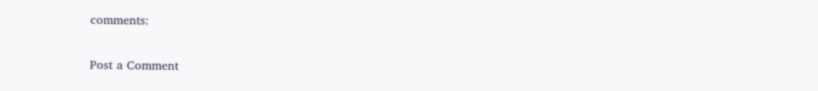comments:

Post a Comment